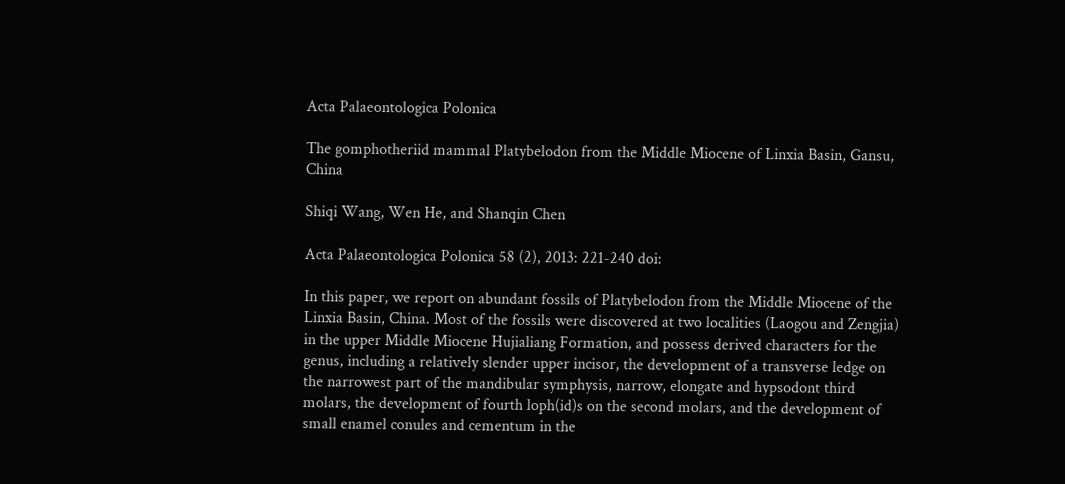Acta Palaeontologica Polonica

The gomphotheriid mammal Platybelodon from the Middle Miocene of Linxia Basin, Gansu, China

Shiqi Wang, Wen He, and Shanqin Chen

Acta Palaeontologica Polonica 58 (2), 2013: 221-240 doi:

In this paper, we report on abundant fossils of Platybelodon from the Middle Miocene of the Linxia Basin, China. Most of the fossils were discovered at two localities (Laogou and Zengjia) in the upper Middle Miocene Hujialiang Formation, and possess derived characters for the genus, including a relatively slender upper incisor, the development of a transverse ledge on the narrowest part of the mandibular symphysis, narrow, elongate and hypsodont third molars, the development of fourth loph(id)s on the second molars, and the development of small enamel conules and cementum in the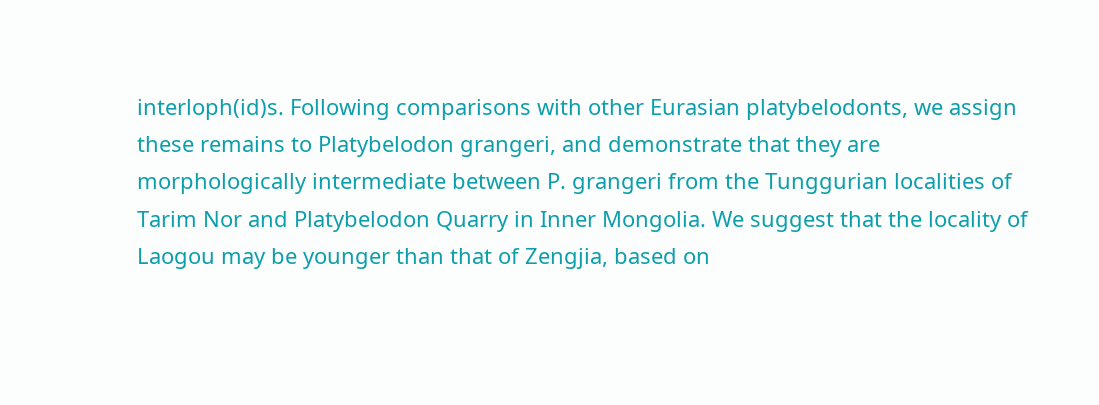interloph(id)s. Following comparisons with other Eurasian platybelodonts, we assign these remains to Platybelodon grangeri, and demonstrate that they are morphologically intermediate between P. grangeri from the Tunggurian localities of Tarim Nor and Platybelodon Quarry in Inner Mongolia. We suggest that the locality of Laogou may be younger than that of Zengjia, based on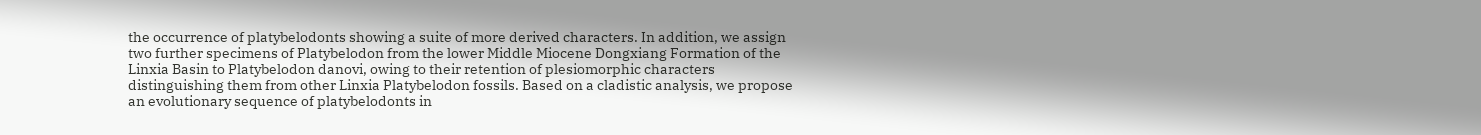the occurrence of platybelodonts showing a suite of more derived characters. In addition, we assign two further specimens of Platybelodon from the lower Middle Miocene Dongxiang Formation of the Linxia Basin to Platybelodon danovi, owing to their retention of plesiomorphic characters distinguishing them from other Linxia Platybelodon fossils. Based on a cladistic analysis, we propose an evolutionary sequence of platybelodonts in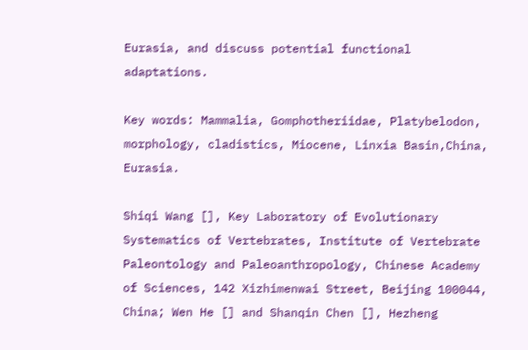Eurasia, and discuss potential functional adaptations.

Key words: Mammalia, Gomphotheriidae, Platybelodon, morphology, cladistics, Miocene, Linxia Basin,China, Eurasia.

Shiqi Wang [], Key Laboratory of Evolutionary Systematics of Vertebrates, Institute of Vertebrate Paleontology and Paleoanthropology, Chinese Academy of Sciences, 142 Xizhimenwai Street, Beijing 100044, China; Wen He [] and Shanqin Chen [], Hezheng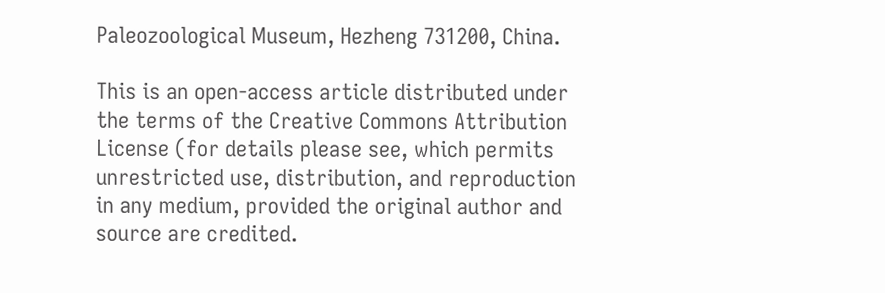Paleozoological Museum, Hezheng 731200, China.

This is an open-access article distributed under the terms of the Creative Commons Attribution License (for details please see, which permits unrestricted use, distribution, and reproduction in any medium, provided the original author and source are credited.